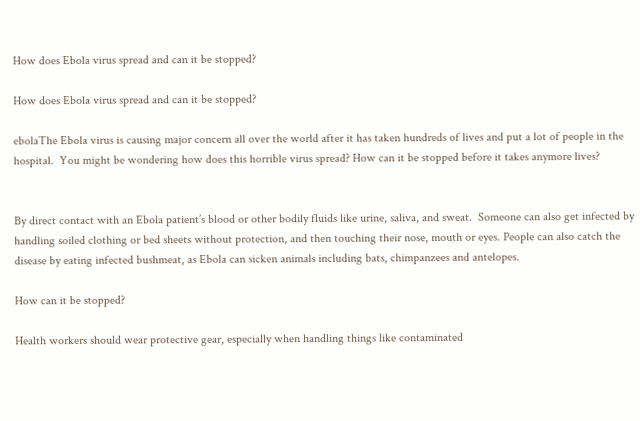How does Ebola virus spread and can it be stopped?

How does Ebola virus spread and can it be stopped?

ebolaThe Ebola virus is causing major concern all over the world after it has taken hundreds of lives and put a lot of people in the hospital.  You might be wondering how does this horrible virus spread? How can it be stopped before it takes anymore lives?


By direct contact with an Ebola patient’s blood or other bodily fluids like urine, saliva, and sweat.  Someone can also get infected by handling soiled clothing or bed sheets without protection, and then touching their nose, mouth or eyes. People can also catch the disease by eating infected bushmeat, as Ebola can sicken animals including bats, chimpanzees and antelopes.

How can it be stopped?

Health workers should wear protective gear, especially when handling things like contaminated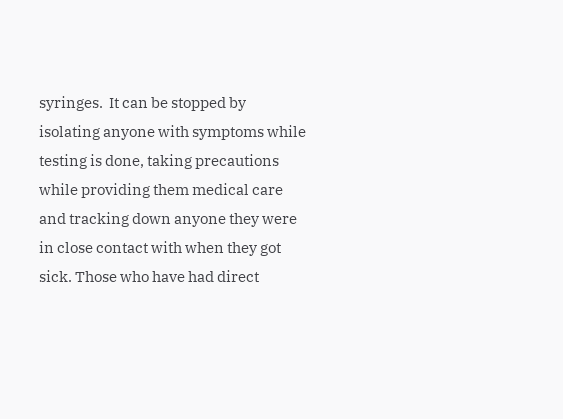syringes.  It can be stopped by isolating anyone with symptoms while testing is done, taking precautions while providing them medical care and tracking down anyone they were in close contact with when they got sick. Those who have had direct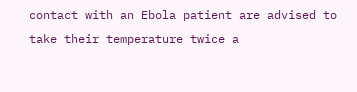contact with an Ebola patient are advised to take their temperature twice a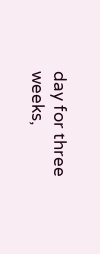day for three weeks,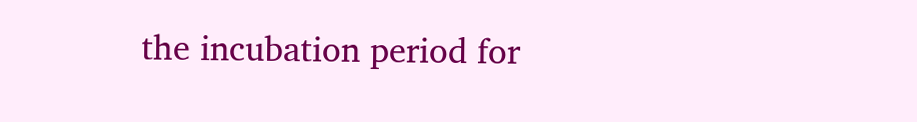the incubation period for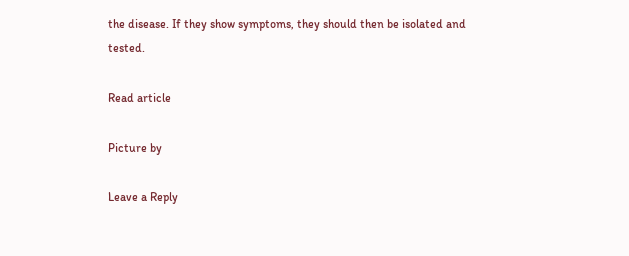the disease. If they show symptoms, they should then be isolated and tested.

Read article

Picture by

Leave a Reply